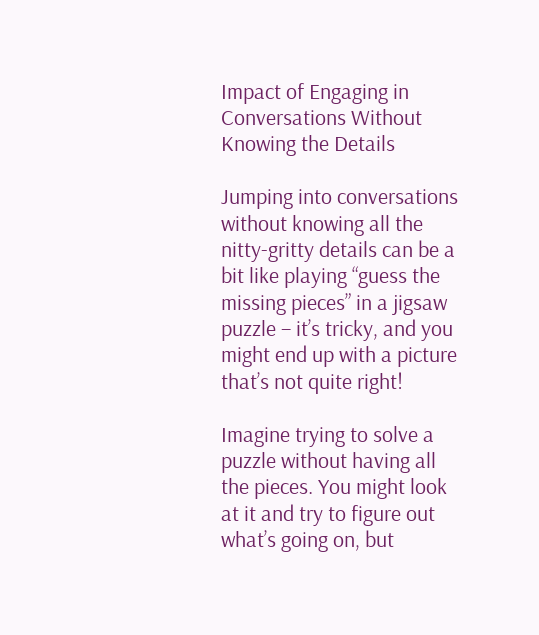Impact of Engaging in Conversations Without Knowing the Details

Jumping into conversations without knowing all the nitty-gritty details can be a bit like playing “guess the missing pieces” in a jigsaw puzzle – it’s tricky, and you might end up with a picture that’s not quite right!

Imagine trying to solve a puzzle without having all the pieces. You might look at it and try to figure out what’s going on, but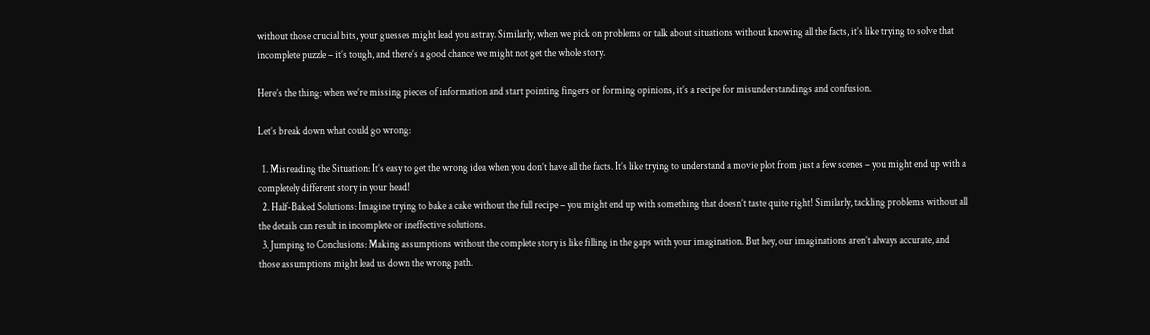without those crucial bits, your guesses might lead you astray. Similarly, when we pick on problems or talk about situations without knowing all the facts, it’s like trying to solve that incomplete puzzle – it’s tough, and there’s a good chance we might not get the whole story.

Here’s the thing: when we’re missing pieces of information and start pointing fingers or forming opinions, it’s a recipe for misunderstandings and confusion.

Let’s break down what could go wrong:

  1. Misreading the Situation: It’s easy to get the wrong idea when you don’t have all the facts. It’s like trying to understand a movie plot from just a few scenes – you might end up with a completely different story in your head!
  2. Half-Baked Solutions: Imagine trying to bake a cake without the full recipe – you might end up with something that doesn’t taste quite right! Similarly, tackling problems without all the details can result in incomplete or ineffective solutions.
  3. Jumping to Conclusions: Making assumptions without the complete story is like filling in the gaps with your imagination. But hey, our imaginations aren’t always accurate, and those assumptions might lead us down the wrong path.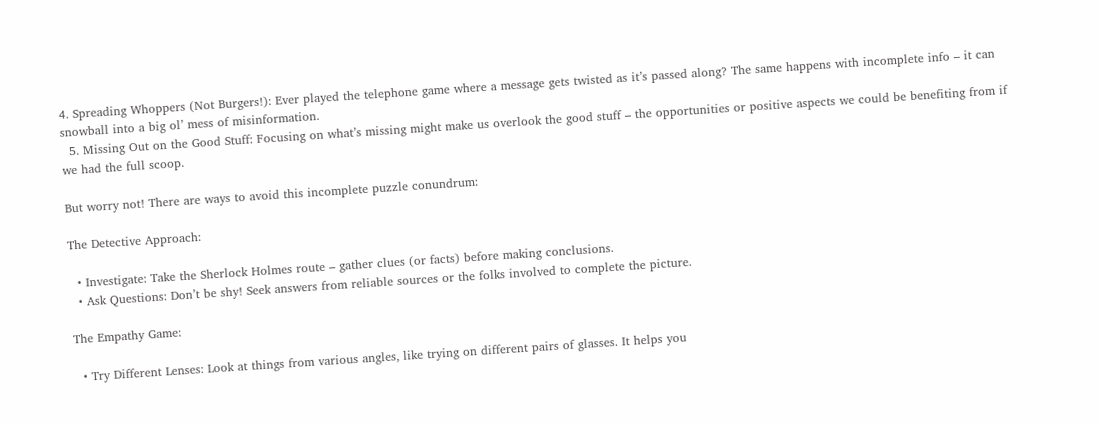4. Spreading Whoppers (Not Burgers!): Ever played the telephone game where a message gets twisted as it’s passed along? The same happens with incomplete info – it can snowball into a big ol’ mess of misinformation.
  5. Missing Out on the Good Stuff: Focusing on what’s missing might make us overlook the good stuff – the opportunities or positive aspects we could be benefiting from if we had the full scoop.

But worry not! There are ways to avoid this incomplete puzzle conundrum:

The Detective Approach:

  • Investigate: Take the Sherlock Holmes route – gather clues (or facts) before making conclusions.
  • Ask Questions: Don’t be shy! Seek answers from reliable sources or the folks involved to complete the picture.

The Empathy Game:

  • Try Different Lenses: Look at things from various angles, like trying on different pairs of glasses. It helps you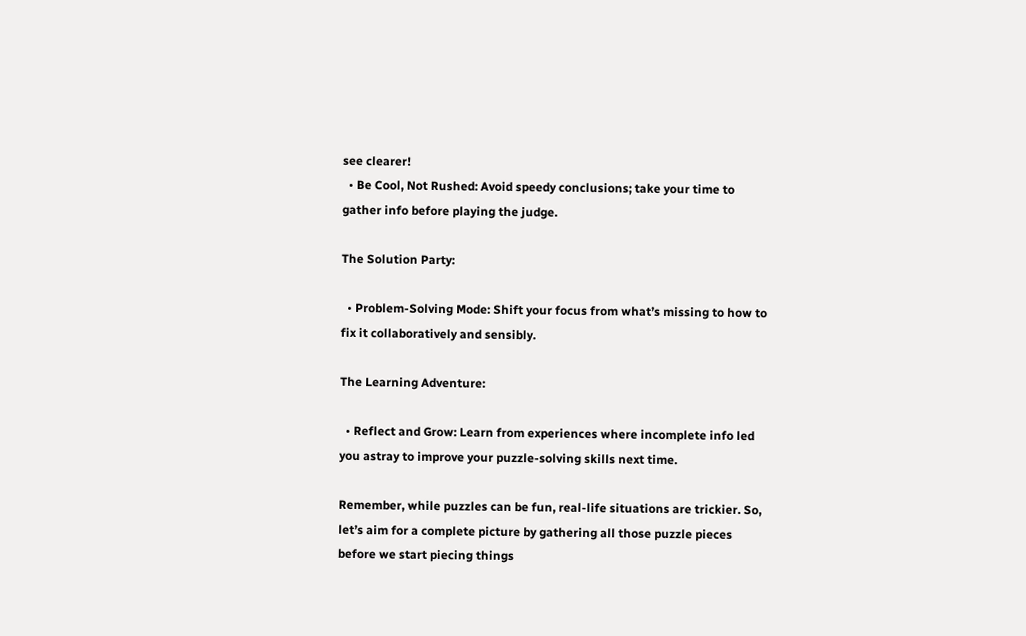see clearer!
  • Be Cool, Not Rushed: Avoid speedy conclusions; take your time to gather info before playing the judge.

The Solution Party:

  • Problem-Solving Mode: Shift your focus from what’s missing to how to fix it collaboratively and sensibly.

The Learning Adventure:

  • Reflect and Grow: Learn from experiences where incomplete info led you astray to improve your puzzle-solving skills next time.

Remember, while puzzles can be fun, real-life situations are trickier. So, let’s aim for a complete picture by gathering all those puzzle pieces before we start piecing things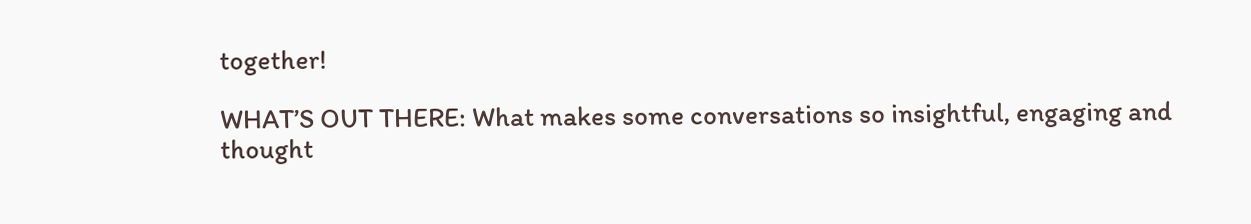together!

WHAT’S OUT THERE: What makes some conversations so insightful, engaging and thought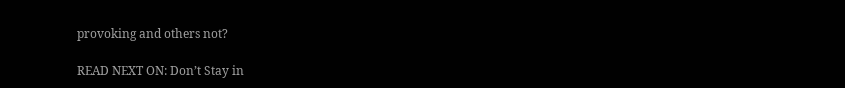provoking and others not?

READ NEXT ON: Don’t Stay in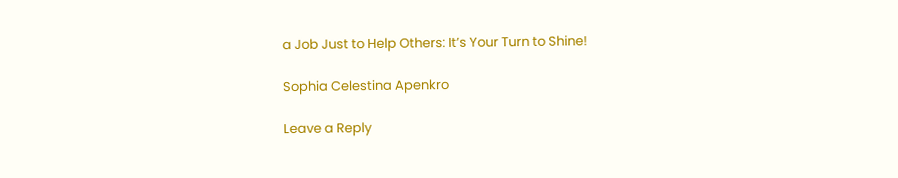a Job Just to Help Others: It’s Your Turn to Shine!

Sophia Celestina Apenkro

Leave a Reply